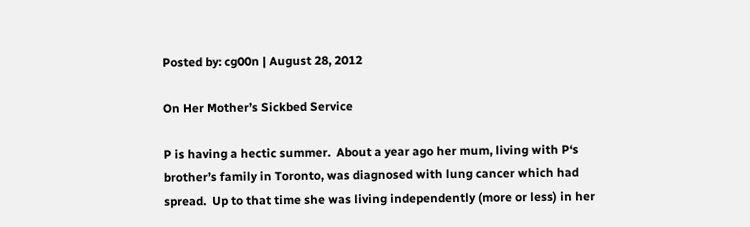Posted by: cg00n | August 28, 2012

On Her Mother’s Sickbed Service

P is having a hectic summer.  About a year ago her mum, living with P‘s brother’s family in Toronto, was diagnosed with lung cancer which had spread.  Up to that time she was living independently (more or less) in her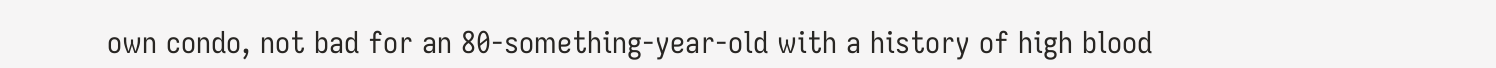own condo, not bad for an 80-something-year-old with a history of high blood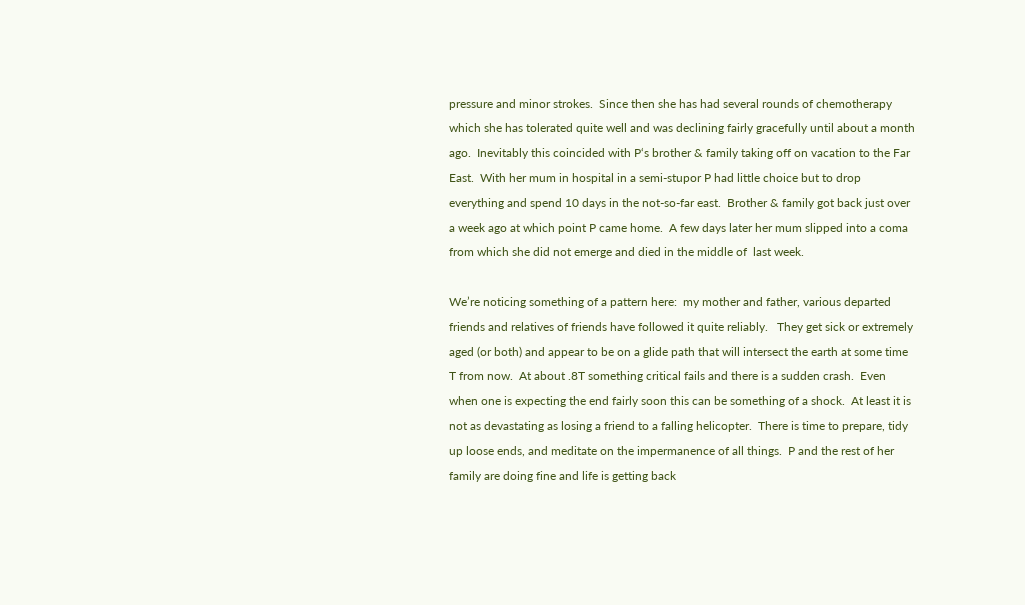pressure and minor strokes.  Since then she has had several rounds of chemotherapy which she has tolerated quite well and was declining fairly gracefully until about a month ago.  Inevitably this coincided with P‘s brother & family taking off on vacation to the Far East.  With her mum in hospital in a semi-stupor P had little choice but to drop everything and spend 10 days in the not-so-far east.  Brother & family got back just over a week ago at which point P came home.  A few days later her mum slipped into a coma from which she did not emerge and died in the middle of  last week.

We’re noticing something of a pattern here:  my mother and father, various departed friends and relatives of friends have followed it quite reliably.   They get sick or extremely aged (or both) and appear to be on a glide path that will intersect the earth at some time T from now.  At about .8T something critical fails and there is a sudden crash.  Even when one is expecting the end fairly soon this can be something of a shock.  At least it is not as devastating as losing a friend to a falling helicopter.  There is time to prepare, tidy up loose ends, and meditate on the impermanence of all things.  P and the rest of her family are doing fine and life is getting back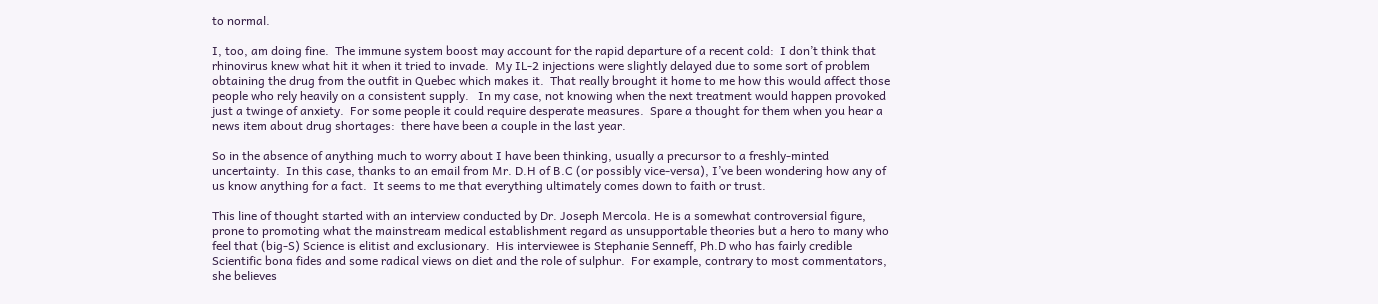to normal.

I, too, am doing fine.  The immune system boost may account for the rapid departure of a recent cold:  I don’t think that rhinovirus knew what hit it when it tried to invade.  My IL-2 injections were slightly delayed due to some sort of problem obtaining the drug from the outfit in Quebec which makes it.  That really brought it home to me how this would affect those people who rely heavily on a consistent supply.   In my case, not knowing when the next treatment would happen provoked just a twinge of anxiety.  For some people it could require desperate measures.  Spare a thought for them when you hear a news item about drug shortages:  there have been a couple in the last year.

So in the absence of anything much to worry about I have been thinking, usually a precursor to a freshly-minted uncertainty.  In this case, thanks to an email from Mr. D.H of B.C (or possibly vice-versa), I’ve been wondering how any of us know anything for a fact.  It seems to me that everything ultimately comes down to faith or trust.

This line of thought started with an interview conducted by Dr. Joseph Mercola. He is a somewhat controversial figure, prone to promoting what the mainstream medical establishment regard as unsupportable theories but a hero to many who feel that (big-S) Science is elitist and exclusionary.  His interviewee is Stephanie Senneff, Ph.D who has fairly credible Scientific bona fides and some radical views on diet and the role of sulphur.  For example, contrary to most commentators, she believes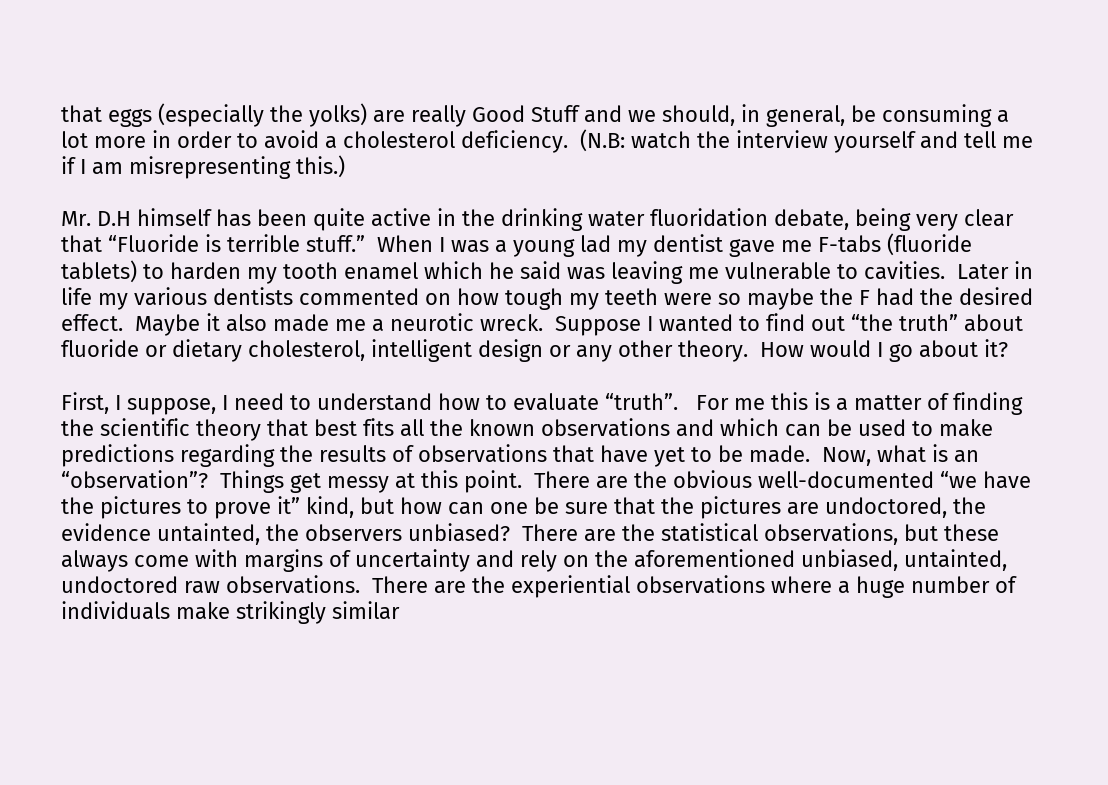that eggs (especially the yolks) are really Good Stuff and we should, in general, be consuming a lot more in order to avoid a cholesterol deficiency.  (N.B: watch the interview yourself and tell me if I am misrepresenting this.)

Mr. D.H himself has been quite active in the drinking water fluoridation debate, being very clear that “Fluoride is terrible stuff.”  When I was a young lad my dentist gave me F-tabs (fluoride tablets) to harden my tooth enamel which he said was leaving me vulnerable to cavities.  Later in life my various dentists commented on how tough my teeth were so maybe the F had the desired effect.  Maybe it also made me a neurotic wreck.  Suppose I wanted to find out “the truth” about fluoride or dietary cholesterol, intelligent design or any other theory.  How would I go about it?

First, I suppose, I need to understand how to evaluate “truth”.   For me this is a matter of finding the scientific theory that best fits all the known observations and which can be used to make predictions regarding the results of observations that have yet to be made.  Now, what is an “observation”?  Things get messy at this point.  There are the obvious well-documented “we have the pictures to prove it” kind, but how can one be sure that the pictures are undoctored, the evidence untainted, the observers unbiased?  There are the statistical observations, but these always come with margins of uncertainty and rely on the aforementioned unbiased, untainted, undoctored raw observations.  There are the experiential observations where a huge number of individuals make strikingly similar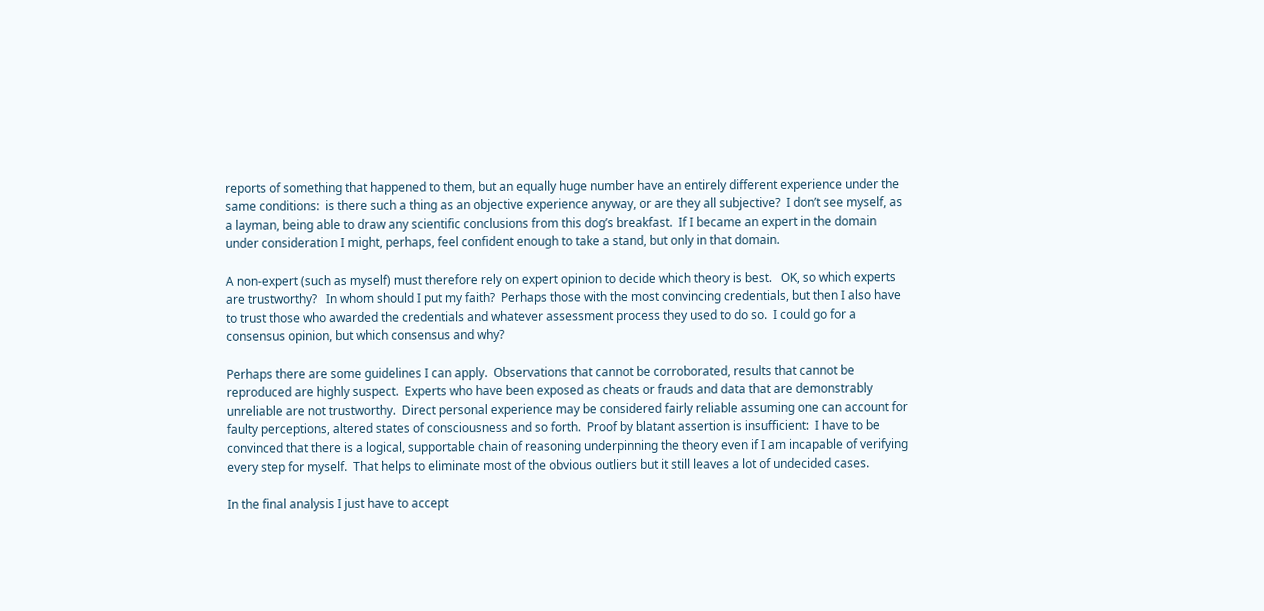reports of something that happened to them, but an equally huge number have an entirely different experience under the same conditions:  is there such a thing as an objective experience anyway, or are they all subjective?  I don’t see myself, as a layman, being able to draw any scientific conclusions from this dog’s breakfast.  If I became an expert in the domain under consideration I might, perhaps, feel confident enough to take a stand, but only in that domain.

A non-expert (such as myself) must therefore rely on expert opinion to decide which theory is best.   OK, so which experts are trustworthy?   In whom should I put my faith?  Perhaps those with the most convincing credentials, but then I also have to trust those who awarded the credentials and whatever assessment process they used to do so.  I could go for a consensus opinion, but which consensus and why?

Perhaps there are some guidelines I can apply.  Observations that cannot be corroborated, results that cannot be reproduced are highly suspect.  Experts who have been exposed as cheats or frauds and data that are demonstrably unreliable are not trustworthy.  Direct personal experience may be considered fairly reliable assuming one can account for faulty perceptions, altered states of consciousness and so forth.  Proof by blatant assertion is insufficient:  I have to be convinced that there is a logical, supportable chain of reasoning underpinning the theory even if I am incapable of verifying every step for myself.  That helps to eliminate most of the obvious outliers but it still leaves a lot of undecided cases.

In the final analysis I just have to accept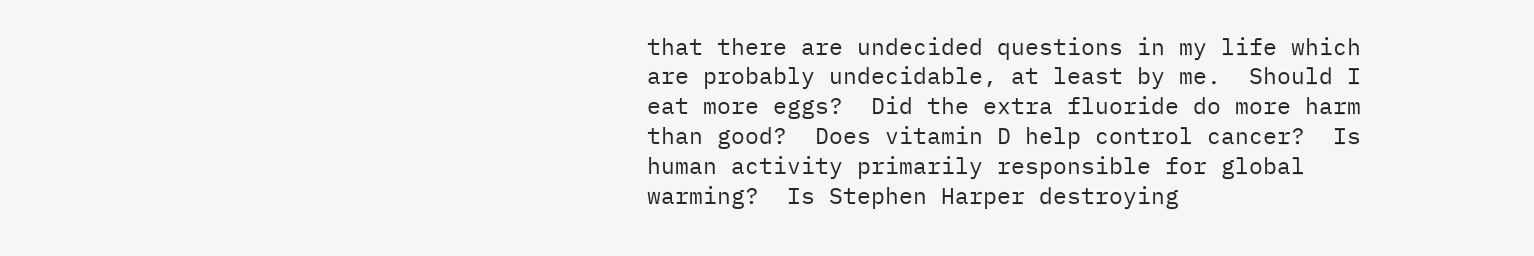that there are undecided questions in my life which are probably undecidable, at least by me.  Should I eat more eggs?  Did the extra fluoride do more harm than good?  Does vitamin D help control cancer?  Is human activity primarily responsible for global warming?  Is Stephen Harper destroying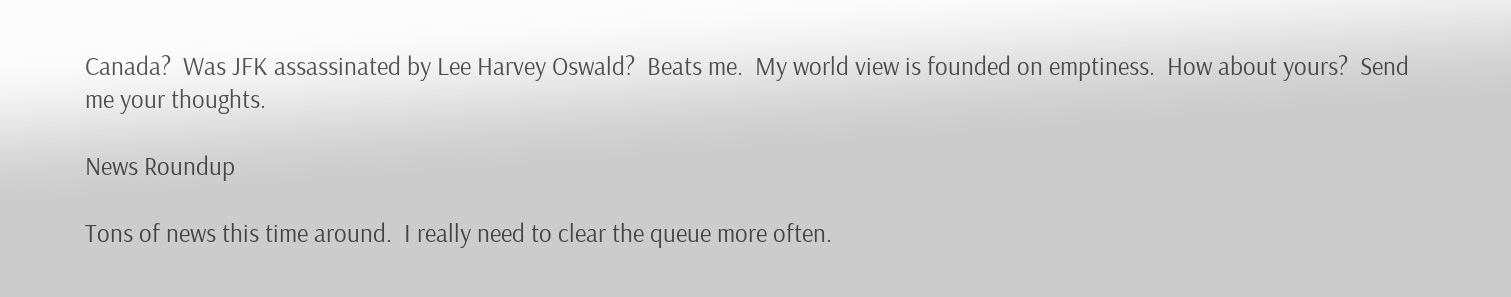Canada?  Was JFK assassinated by Lee Harvey Oswald?  Beats me.  My world view is founded on emptiness.  How about yours?  Send me your thoughts.

News Roundup

Tons of news this time around.  I really need to clear the queue more often.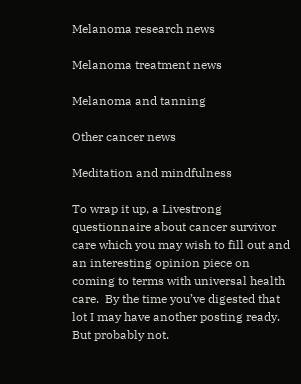Melanoma research news

Melanoma treatment news

Melanoma and tanning

Other cancer news

Meditation and mindfulness

To wrap it up, a Livestrong questionnaire about cancer survivor care which you may wish to fill out and an interesting opinion piece on coming to terms with universal health care.  By the time you’ve digested that lot I may have another posting ready.  But probably not.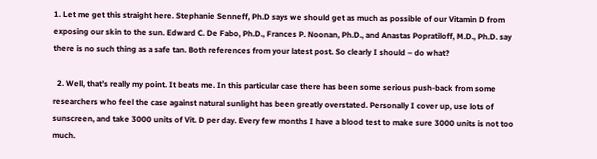1. Let me get this straight here. Stephanie Senneff, Ph.D says we should get as much as possible of our Vitamin D from exposing our skin to the sun. Edward C. De Fabo, Ph.D., Frances P. Noonan, Ph.D., and Anastas Popratiloff, M.D., Ph.D. say there is no such thing as a safe tan. Both references from your latest post. So clearly I should – do what?

  2. Well, that’s really my point. It beats me. In this particular case there has been some serious push-back from some researchers who feel the case against natural sunlight has been greatly overstated. Personally I cover up, use lots of sunscreen, and take 3000 units of Vit. D per day. Every few months I have a blood test to make sure 3000 units is not too much.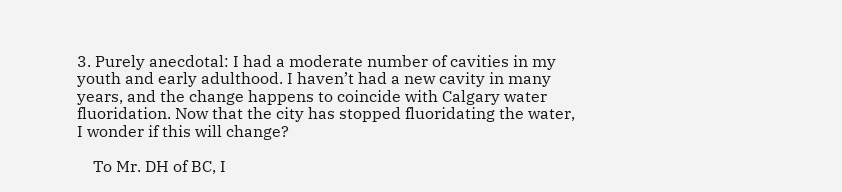3. Purely anecdotal: I had a moderate number of cavities in my youth and early adulthood. I haven’t had a new cavity in many years, and the change happens to coincide with Calgary water fluoridation. Now that the city has stopped fluoridating the water, I wonder if this will change?

    To Mr. DH of BC, I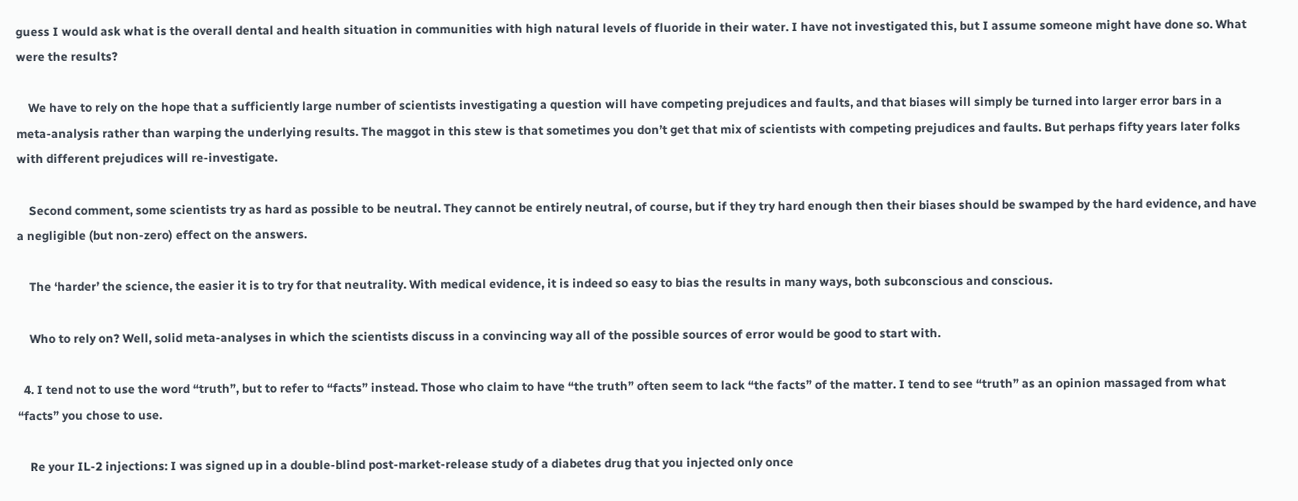guess I would ask what is the overall dental and health situation in communities with high natural levels of fluoride in their water. I have not investigated this, but I assume someone might have done so. What were the results?

    We have to rely on the hope that a sufficiently large number of scientists investigating a question will have competing prejudices and faults, and that biases will simply be turned into larger error bars in a meta-analysis rather than warping the underlying results. The maggot in this stew is that sometimes you don’t get that mix of scientists with competing prejudices and faults. But perhaps fifty years later folks with different prejudices will re-investigate.

    Second comment, some scientists try as hard as possible to be neutral. They cannot be entirely neutral, of course, but if they try hard enough then their biases should be swamped by the hard evidence, and have a negligible (but non-zero) effect on the answers.

    The ‘harder’ the science, the easier it is to try for that neutrality. With medical evidence, it is indeed so easy to bias the results in many ways, both subconscious and conscious.

    Who to rely on? Well, solid meta-analyses in which the scientists discuss in a convincing way all of the possible sources of error would be good to start with.

  4. I tend not to use the word “truth”, but to refer to “facts” instead. Those who claim to have “the truth” often seem to lack “the facts” of the matter. I tend to see “truth” as an opinion massaged from what “facts” you chose to use.

    Re your IL-2 injections: I was signed up in a double-blind post-market-release study of a diabetes drug that you injected only once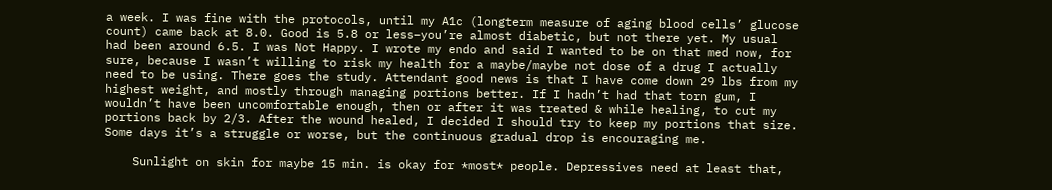a week. I was fine with the protocols, until my A1c (longterm measure of aging blood cells’ glucose count) came back at 8.0. Good is 5.8 or less–you’re almost diabetic, but not there yet. My usual had been around 6.5. I was Not Happy. I wrote my endo and said I wanted to be on that med now, for sure, because I wasn’t willing to risk my health for a maybe/maybe not dose of a drug I actually need to be using. There goes the study. Attendant good news is that I have come down 29 lbs from my highest weight, and mostly through managing portions better. If I hadn’t had that torn gum, I wouldn’t have been uncomfortable enough, then or after it was treated & while healing, to cut my portions back by 2/3. After the wound healed, I decided I should try to keep my portions that size. Some days it’s a struggle or worse, but the continuous gradual drop is encouraging me.

    Sunlight on skin for maybe 15 min. is okay for *most* people. Depressives need at least that,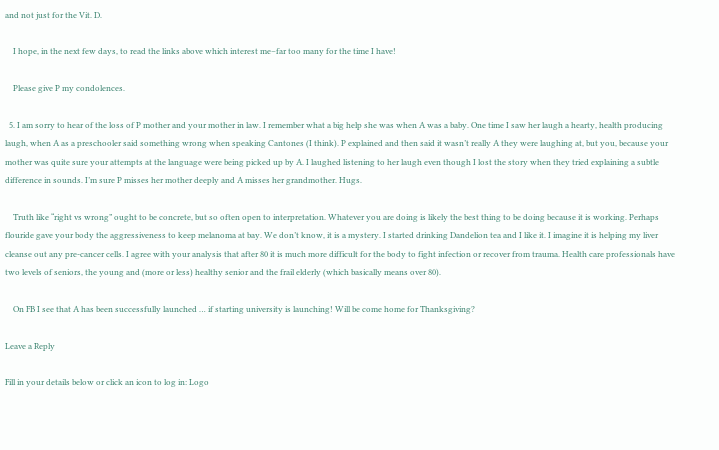and not just for the Vit. D.

    I hope, in the next few days, to read the links above which interest me–far too many for the time I have!

    Please give P my condolences.

  5. I am sorry to hear of the loss of P mother and your mother in law. I remember what a big help she was when A was a baby. One time I saw her laugh a hearty, health producing laugh, when A as a preschooler said something wrong when speaking Cantones (I think). P explained and then said it wasn’t really A they were laughing at, but you, because your mother was quite sure your attempts at the language were being picked up by A. I laughed listening to her laugh even though I lost the story when they tried explaining a subtle difference in sounds. I’m sure P misses her mother deeply and A misses her grandmother. Hugs.

    Truth like “right vs wrong” ought to be concrete, but so often open to interpretation. Whatever you are doing is likely the best thing to be doing because it is working. Perhaps flouride gave your body the aggressiveness to keep melanoma at bay. We don’t know, it is a mystery. I started drinking Dandelion tea and I like it. I imagine it is helping my liver cleanse out any pre-cancer cells. I agree with your analysis that after 80 it is much more difficult for the body to fight infection or recover from trauma. Health care professionals have two levels of seniors, the young and (more or less) healthy senior and the frail elderly (which basically means over 80).

    On FB I see that A has been successfully launched … if starting university is launching! Will be come home for Thanksgiving?

Leave a Reply

Fill in your details below or click an icon to log in: Logo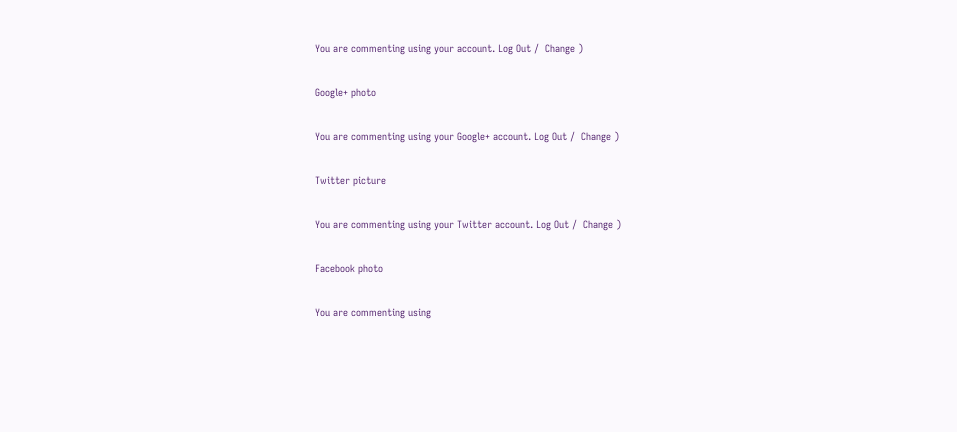You are commenting using your account. Log Out /  Change )

Google+ photo

You are commenting using your Google+ account. Log Out /  Change )

Twitter picture

You are commenting using your Twitter account. Log Out /  Change )

Facebook photo

You are commenting using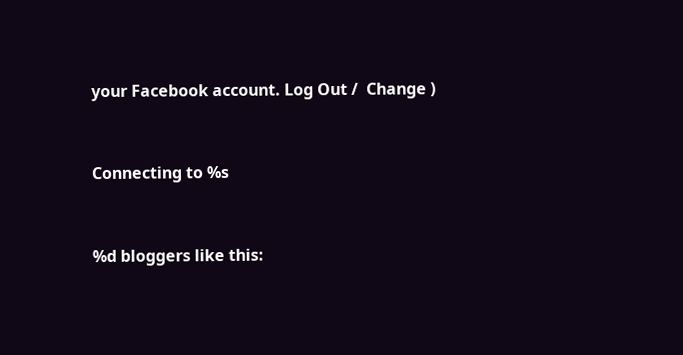your Facebook account. Log Out /  Change )


Connecting to %s


%d bloggers like this: